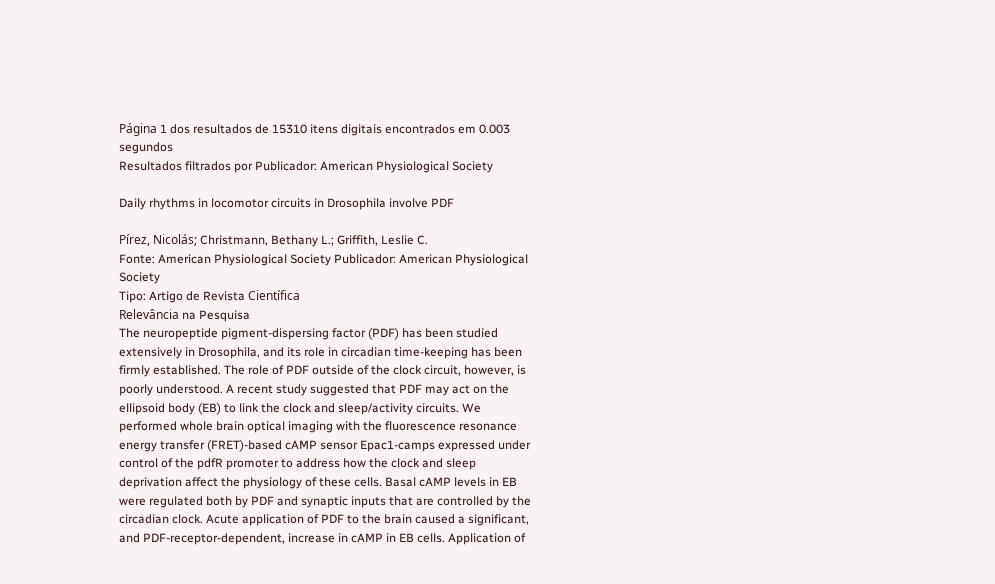Página 1 dos resultados de 15310 itens digitais encontrados em 0.003 segundos
Resultados filtrados por Publicador: American Physiological Society

Daily rhythms in locomotor circuits in Drosophila involve PDF

Pírez, Nicolás; Christmann, Bethany L.; Griffith, Leslie C.
Fonte: American Physiological Society Publicador: American Physiological Society
Tipo: Artigo de Revista Científica
Relevância na Pesquisa
The neuropeptide pigment-dispersing factor (PDF) has been studied extensively in Drosophila, and its role in circadian time-keeping has been firmly established. The role of PDF outside of the clock circuit, however, is poorly understood. A recent study suggested that PDF may act on the ellipsoid body (EB) to link the clock and sleep/activity circuits. We performed whole brain optical imaging with the fluorescence resonance energy transfer (FRET)-based cAMP sensor Epac1-camps expressed under control of the pdfR promoter to address how the clock and sleep deprivation affect the physiology of these cells. Basal cAMP levels in EB were regulated both by PDF and synaptic inputs that are controlled by the circadian clock. Acute application of PDF to the brain caused a significant, and PDF-receptor-dependent, increase in cAMP in EB cells. Application of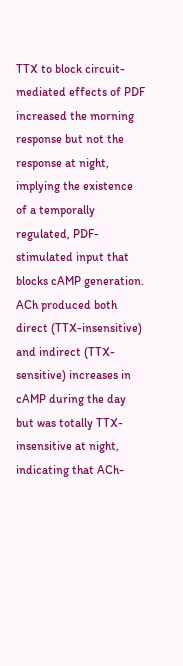TTX to block circuit-mediated effects of PDF increased the morning response but not the response at night, implying the existence of a temporally regulated, PDF-stimulated input that blocks cAMP generation. ACh produced both direct (TTX-insensitive) and indirect (TTX-sensitive) increases in cAMP during the day but was totally TTX-insensitive at night, indicating that ACh-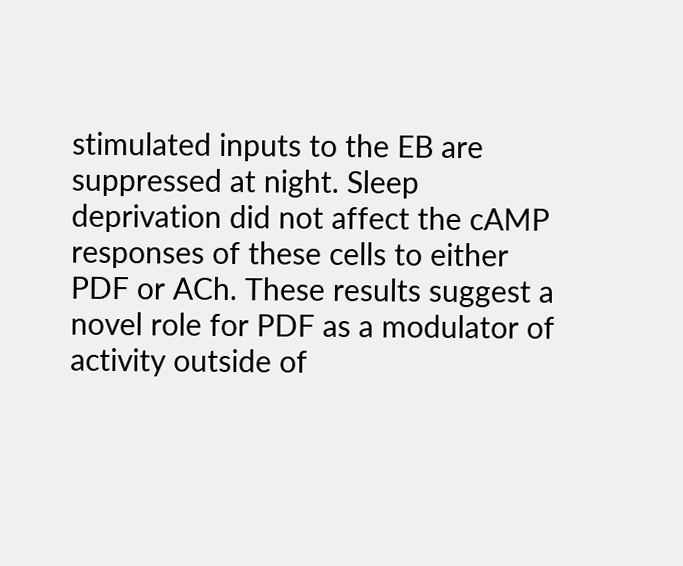stimulated inputs to the EB are suppressed at night. Sleep deprivation did not affect the cAMP responses of these cells to either PDF or ACh. These results suggest a novel role for PDF as a modulator of activity outside of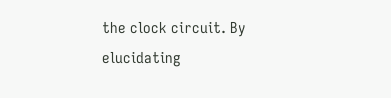the clock circuit. By elucidating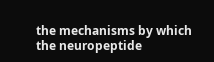the mechanisms by which the neuropeptide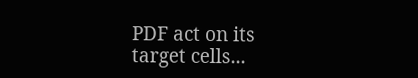PDF act on its target cells...